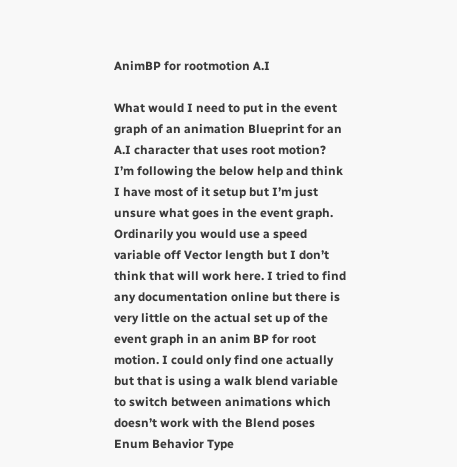AnimBP for rootmotion A.I

What would I need to put in the event graph of an animation Blueprint for an A.I character that uses root motion? I’m following the below help and think I have most of it setup but I’m just unsure what goes in the event graph. Ordinarily you would use a speed variable off Vector length but I don’t think that will work here. I tried to find any documentation online but there is very little on the actual set up of the event graph in an anim BP for root motion. I could only find one actually but that is using a walk blend variable to switch between animations which doesn’t work with the Blend poses Enum Behavior Type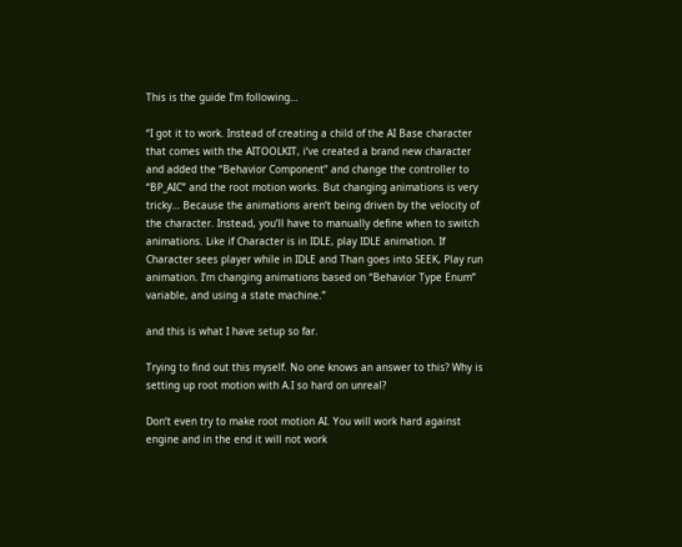This is the guide I’m following…

“I got it to work. Instead of creating a child of the AI Base character that comes with the AITOOLKIT, i’ve created a brand new character and added the “Behavior Component” and change the controller to “BP_AIC” and the root motion works. But changing animations is very tricky… Because the animations aren’t being driven by the velocity of the character. Instead, you’ll have to manually define when to switch animations. Like if Character is in IDLE, play IDLE animation. If Character sees player while in IDLE and Than goes into SEEK, Play run animation. I’m changing animations based on “Behavior Type Enum” variable, and using a state machine.”

and this is what I have setup so far.

Trying to find out this myself. No one knows an answer to this? Why is setting up root motion with A.I so hard on unreal?

Don’t even try to make root motion AI. You will work hard against engine and in the end it will not work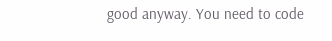good anyway. You need to code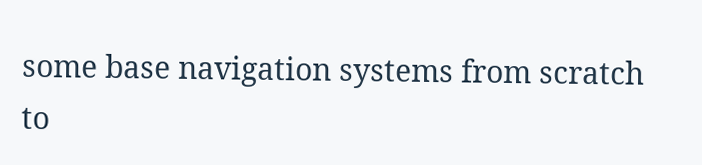some base navigation systems from scratch to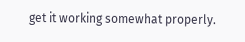get it working somewhat properly.